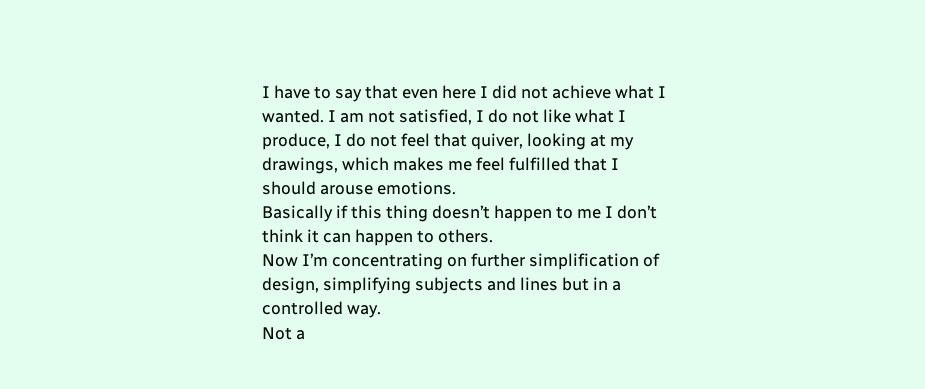I have to say that even here I did not achieve what I wanted. I am not satisfied, I do not like what I produce, I do not feel that quiver, looking at my drawings, which makes me feel fulfilled that I should arouse emotions.
Basically if this thing doesn’t happen to me I don’t think it can happen to others.
Now I’m concentrating on further simplification of design, simplifying subjects and lines but in a controlled way.
Not a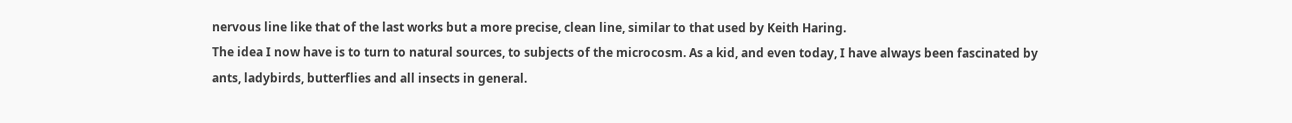nervous line like that of the last works but a more precise, clean line, similar to that used by Keith Haring.
The idea I now have is to turn to natural sources, to subjects of the microcosm. As a kid, and even today, I have always been fascinated by ants, ladybirds, butterflies and all insects in general.